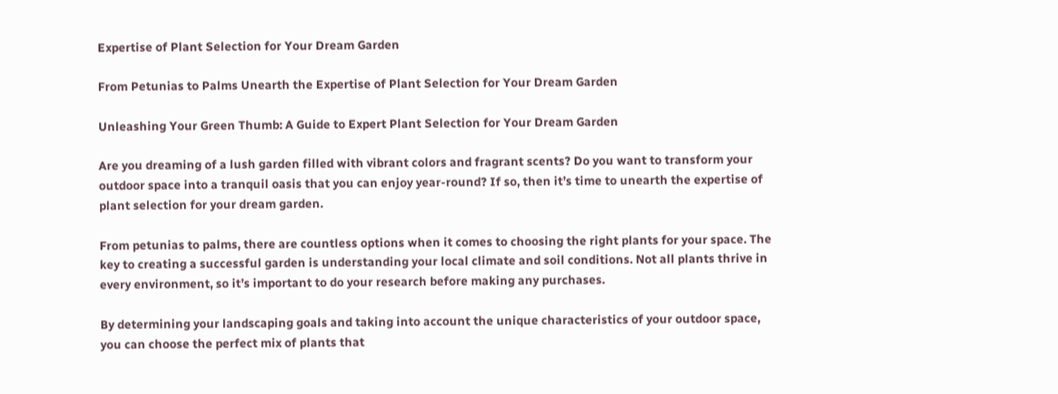Expertise of Plant Selection for Your Dream Garden

From Petunias to Palms Unearth the Expertise of Plant Selection for Your Dream Garden

Unleashing Your Green Thumb: A Guide to Expert Plant Selection for Your Dream Garden

Are you dreaming of a lush garden filled with vibrant colors and fragrant scents? Do you want to transform your outdoor space into a tranquil oasis that you can enjoy year-round? If so, then it’s time to unearth the expertise of plant selection for your dream garden.

From petunias to palms, there are countless options when it comes to choosing the right plants for your space. The key to creating a successful garden is understanding your local climate and soil conditions. Not all plants thrive in every environment, so it’s important to do your research before making any purchases.

By determining your landscaping goals and taking into account the unique characteristics of your outdoor space, you can choose the perfect mix of plants that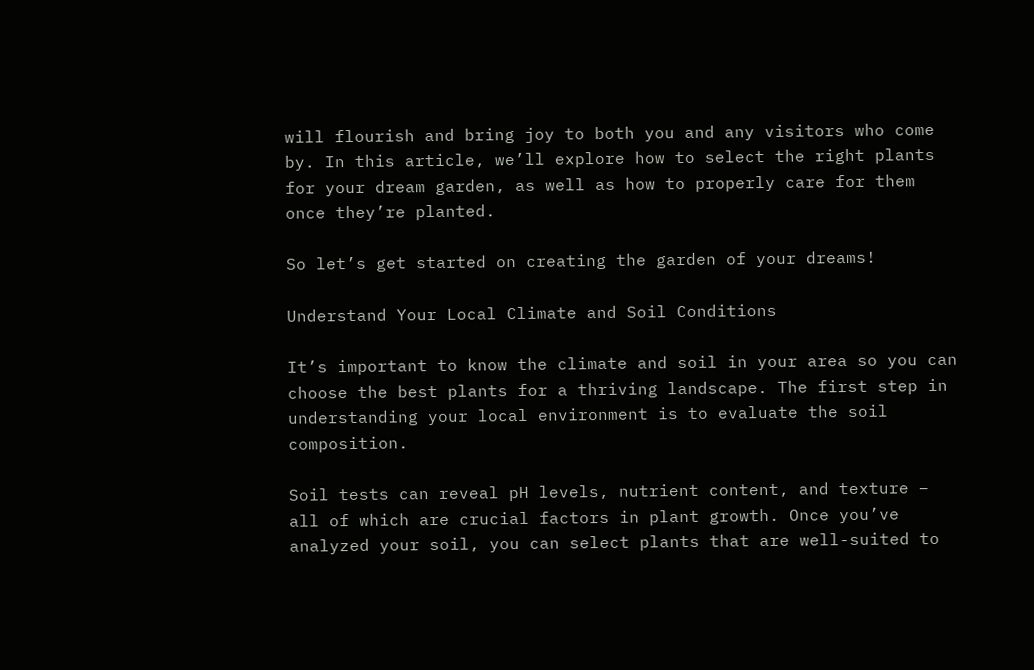will flourish and bring joy to both you and any visitors who come by. In this article, we’ll explore how to select the right plants for your dream garden, as well as how to properly care for them once they’re planted.

So let’s get started on creating the garden of your dreams!

Understand Your Local Climate and Soil Conditions

It’s important to know the climate and soil in your area so you can choose the best plants for a thriving landscape. The first step in understanding your local environment is to evaluate the soil composition.

Soil tests can reveal pH levels, nutrient content, and texture – all of which are crucial factors in plant growth. Once you’ve analyzed your soil, you can select plants that are well-suited to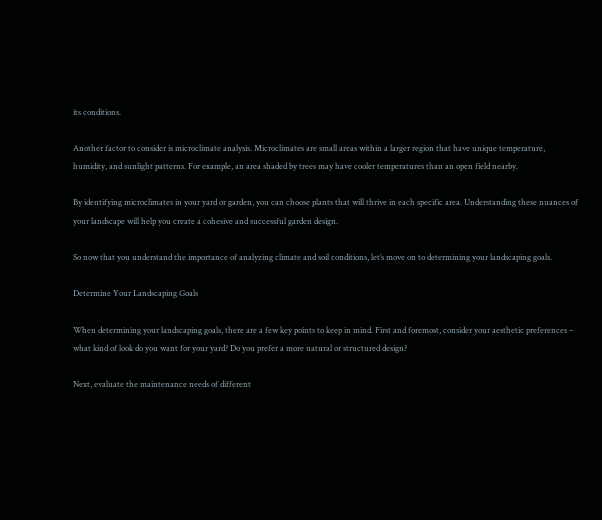its conditions.

Another factor to consider is microclimate analysis. Microclimates are small areas within a larger region that have unique temperature, humidity, and sunlight patterns. For example, an area shaded by trees may have cooler temperatures than an open field nearby.

By identifying microclimates in your yard or garden, you can choose plants that will thrive in each specific area. Understanding these nuances of your landscape will help you create a cohesive and successful garden design.

So now that you understand the importance of analyzing climate and soil conditions, let’s move on to determining your landscaping goals.

Determine Your Landscaping Goals

When determining your landscaping goals, there are a few key points to keep in mind. First and foremost, consider your aesthetic preferences – what kind of look do you want for your yard? Do you prefer a more natural or structured design?

Next, evaluate the maintenance needs of different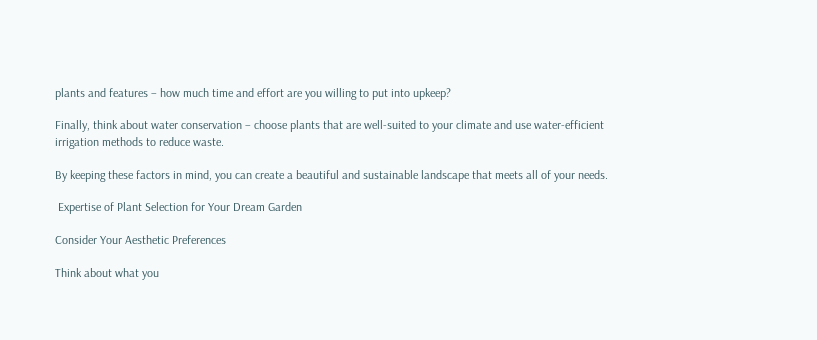plants and features – how much time and effort are you willing to put into upkeep?

Finally, think about water conservation – choose plants that are well-suited to your climate and use water-efficient irrigation methods to reduce waste.

By keeping these factors in mind, you can create a beautiful and sustainable landscape that meets all of your needs.

 Expertise of Plant Selection for Your Dream Garden

Consider Your Aesthetic Preferences

Think about what you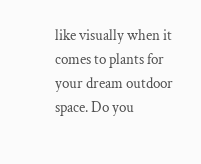like visually when it comes to plants for your dream outdoor space. Do you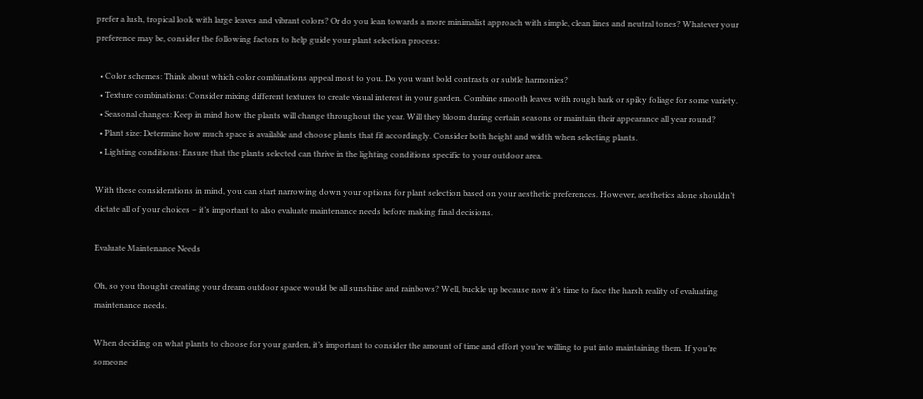prefer a lush, tropical look with large leaves and vibrant colors? Or do you lean towards a more minimalist approach with simple, clean lines and neutral tones? Whatever your preference may be, consider the following factors to help guide your plant selection process:

  • Color schemes: Think about which color combinations appeal most to you. Do you want bold contrasts or subtle harmonies?
  • Texture combinations: Consider mixing different textures to create visual interest in your garden. Combine smooth leaves with rough bark or spiky foliage for some variety.
  • Seasonal changes: Keep in mind how the plants will change throughout the year. Will they bloom during certain seasons or maintain their appearance all year round?
  • Plant size: Determine how much space is available and choose plants that fit accordingly. Consider both height and width when selecting plants.
  • Lighting conditions: Ensure that the plants selected can thrive in the lighting conditions specific to your outdoor area.

With these considerations in mind, you can start narrowing down your options for plant selection based on your aesthetic preferences. However, aesthetics alone shouldn’t dictate all of your choices – it’s important to also evaluate maintenance needs before making final decisions.

Evaluate Maintenance Needs

Oh, so you thought creating your dream outdoor space would be all sunshine and rainbows? Well, buckle up because now it’s time to face the harsh reality of evaluating maintenance needs.

When deciding on what plants to choose for your garden, it’s important to consider the amount of time and effort you’re willing to put into maintaining them. If you’re someone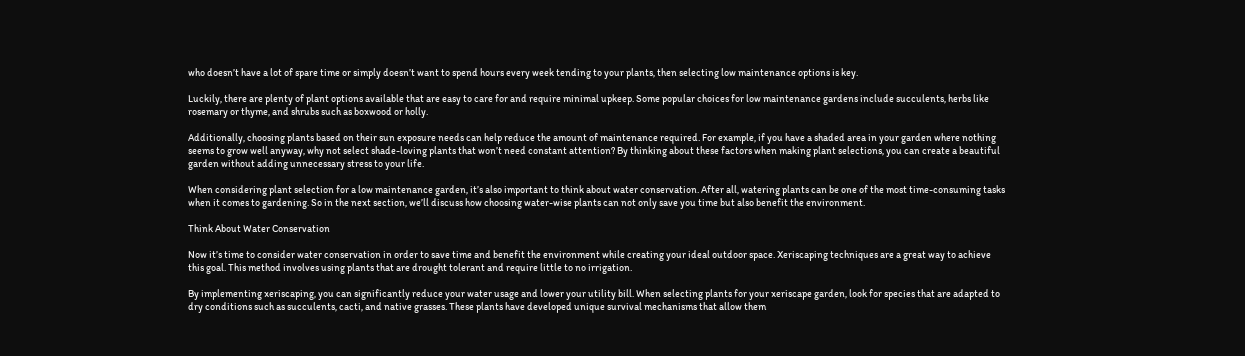who doesn’t have a lot of spare time or simply doesn’t want to spend hours every week tending to your plants, then selecting low maintenance options is key.

Luckily, there are plenty of plant options available that are easy to care for and require minimal upkeep. Some popular choices for low maintenance gardens include succulents, herbs like rosemary or thyme, and shrubs such as boxwood or holly.

Additionally, choosing plants based on their sun exposure needs can help reduce the amount of maintenance required. For example, if you have a shaded area in your garden where nothing seems to grow well anyway, why not select shade-loving plants that won’t need constant attention? By thinking about these factors when making plant selections, you can create a beautiful garden without adding unnecessary stress to your life.

When considering plant selection for a low maintenance garden, it’s also important to think about water conservation. After all, watering plants can be one of the most time-consuming tasks when it comes to gardening. So in the next section, we’ll discuss how choosing water-wise plants can not only save you time but also benefit the environment.

Think About Water Conservation

Now it’s time to consider water conservation in order to save time and benefit the environment while creating your ideal outdoor space. Xeriscaping techniques are a great way to achieve this goal. This method involves using plants that are drought tolerant and require little to no irrigation.

By implementing xeriscaping, you can significantly reduce your water usage and lower your utility bill. When selecting plants for your xeriscape garden, look for species that are adapted to dry conditions such as succulents, cacti, and native grasses. These plants have developed unique survival mechanisms that allow them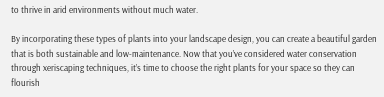to thrive in arid environments without much water.

By incorporating these types of plants into your landscape design, you can create a beautiful garden that is both sustainable and low-maintenance. Now that you’ve considered water conservation through xeriscaping techniques, it’s time to choose the right plants for your space so they can flourish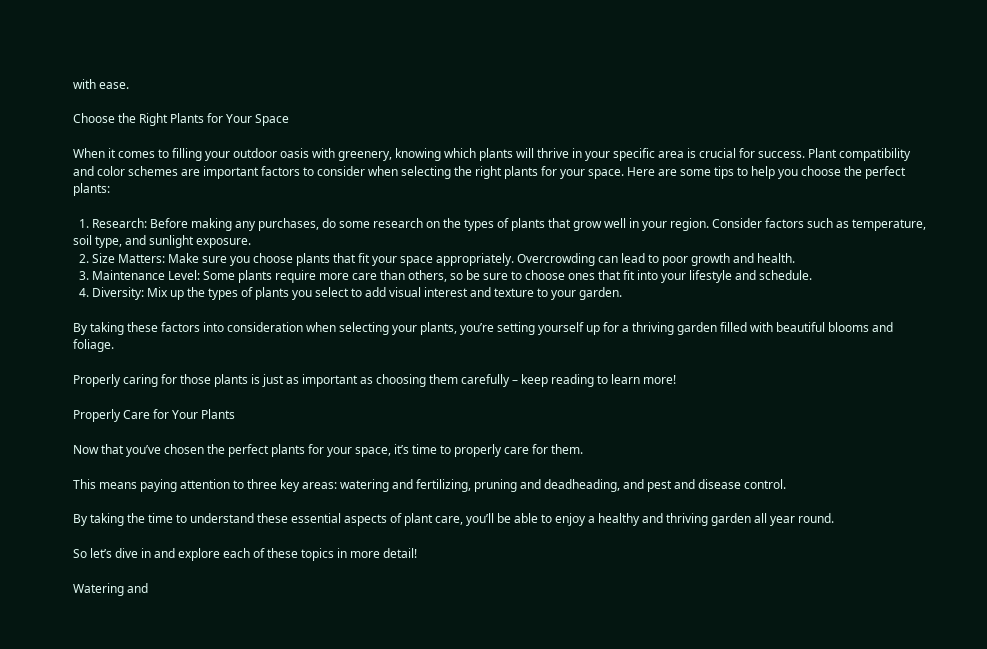with ease.

Choose the Right Plants for Your Space

When it comes to filling your outdoor oasis with greenery, knowing which plants will thrive in your specific area is crucial for success. Plant compatibility and color schemes are important factors to consider when selecting the right plants for your space. Here are some tips to help you choose the perfect plants:

  1. Research: Before making any purchases, do some research on the types of plants that grow well in your region. Consider factors such as temperature, soil type, and sunlight exposure.
  2. Size Matters: Make sure you choose plants that fit your space appropriately. Overcrowding can lead to poor growth and health.
  3. Maintenance Level: Some plants require more care than others, so be sure to choose ones that fit into your lifestyle and schedule.
  4. Diversity: Mix up the types of plants you select to add visual interest and texture to your garden.

By taking these factors into consideration when selecting your plants, you’re setting yourself up for a thriving garden filled with beautiful blooms and foliage.

Properly caring for those plants is just as important as choosing them carefully – keep reading to learn more!

Properly Care for Your Plants

Now that you’ve chosen the perfect plants for your space, it’s time to properly care for them.

This means paying attention to three key areas: watering and fertilizing, pruning and deadheading, and pest and disease control.

By taking the time to understand these essential aspects of plant care, you’ll be able to enjoy a healthy and thriving garden all year round.

So let’s dive in and explore each of these topics in more detail!

Watering and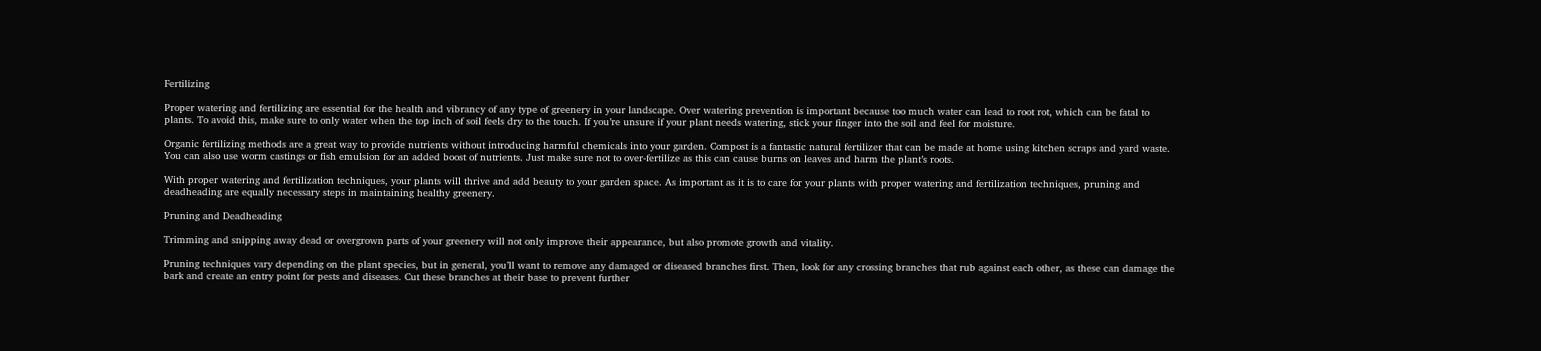Fertilizing

Proper watering and fertilizing are essential for the health and vibrancy of any type of greenery in your landscape. Over watering prevention is important because too much water can lead to root rot, which can be fatal to plants. To avoid this, make sure to only water when the top inch of soil feels dry to the touch. If you’re unsure if your plant needs watering, stick your finger into the soil and feel for moisture.

Organic fertilizing methods are a great way to provide nutrients without introducing harmful chemicals into your garden. Compost is a fantastic natural fertilizer that can be made at home using kitchen scraps and yard waste. You can also use worm castings or fish emulsion for an added boost of nutrients. Just make sure not to over-fertilize as this can cause burns on leaves and harm the plant’s roots.

With proper watering and fertilization techniques, your plants will thrive and add beauty to your garden space. As important as it is to care for your plants with proper watering and fertilization techniques, pruning and deadheading are equally necessary steps in maintaining healthy greenery.

Pruning and Deadheading

Trimming and snipping away dead or overgrown parts of your greenery will not only improve their appearance, but also promote growth and vitality.

Pruning techniques vary depending on the plant species, but in general, you’ll want to remove any damaged or diseased branches first. Then, look for any crossing branches that rub against each other, as these can damage the bark and create an entry point for pests and diseases. Cut these branches at their base to prevent further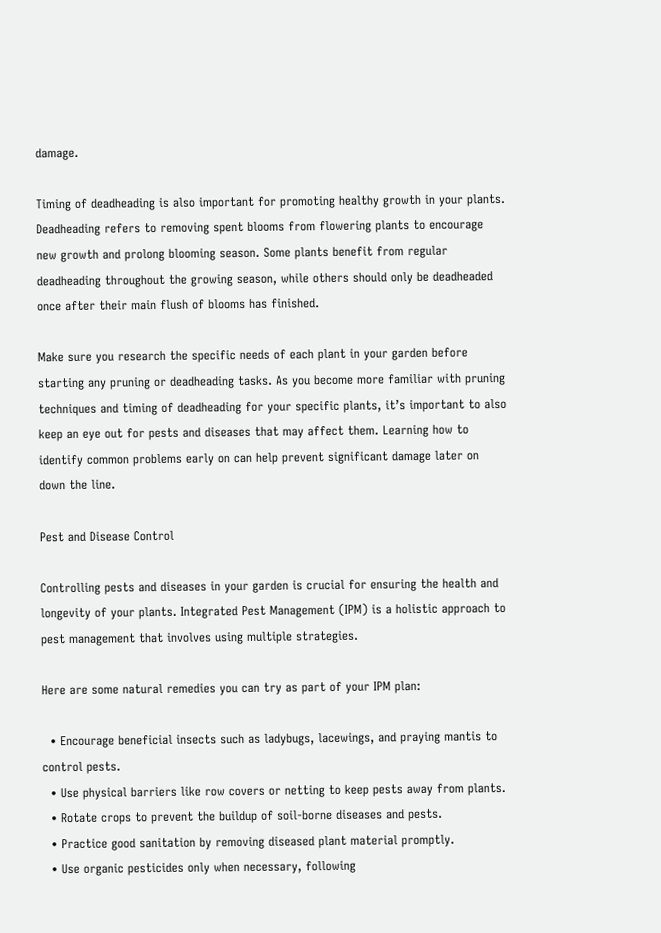damage.

Timing of deadheading is also important for promoting healthy growth in your plants. Deadheading refers to removing spent blooms from flowering plants to encourage new growth and prolong blooming season. Some plants benefit from regular deadheading throughout the growing season, while others should only be deadheaded once after their main flush of blooms has finished.

Make sure you research the specific needs of each plant in your garden before starting any pruning or deadheading tasks. As you become more familiar with pruning techniques and timing of deadheading for your specific plants, it’s important to also keep an eye out for pests and diseases that may affect them. Learning how to identify common problems early on can help prevent significant damage later on down the line.

Pest and Disease Control

Controlling pests and diseases in your garden is crucial for ensuring the health and longevity of your plants. Integrated Pest Management (IPM) is a holistic approach to pest management that involves using multiple strategies.

Here are some natural remedies you can try as part of your IPM plan:

  • Encourage beneficial insects such as ladybugs, lacewings, and praying mantis to control pests.
  • Use physical barriers like row covers or netting to keep pests away from plants.
  • Rotate crops to prevent the buildup of soil-borne diseases and pests.
  • Practice good sanitation by removing diseased plant material promptly.
  • Use organic pesticides only when necessary, following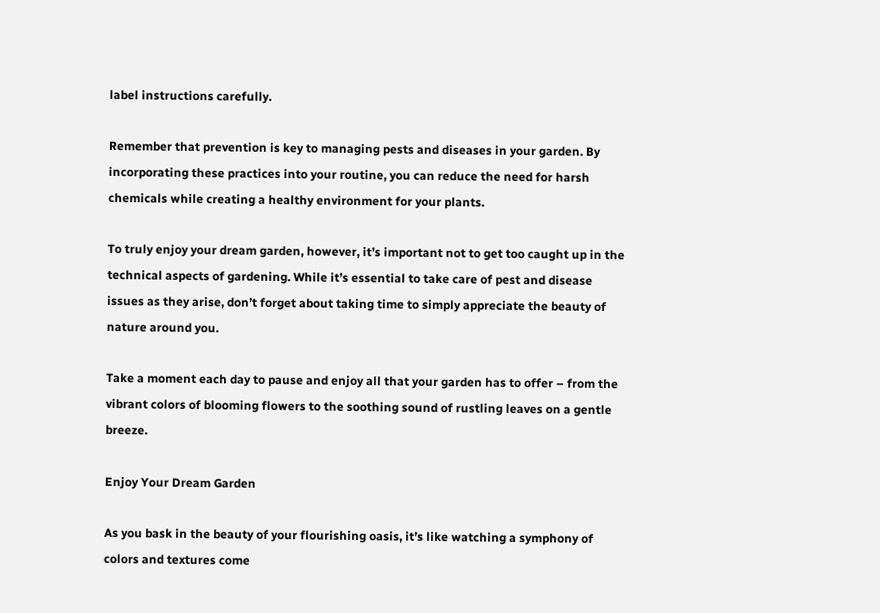label instructions carefully.

Remember that prevention is key to managing pests and diseases in your garden. By incorporating these practices into your routine, you can reduce the need for harsh chemicals while creating a healthy environment for your plants.

To truly enjoy your dream garden, however, it’s important not to get too caught up in the technical aspects of gardening. While it’s essential to take care of pest and disease issues as they arise, don’t forget about taking time to simply appreciate the beauty of nature around you.

Take a moment each day to pause and enjoy all that your garden has to offer – from the vibrant colors of blooming flowers to the soothing sound of rustling leaves on a gentle breeze.

Enjoy Your Dream Garden

As you bask in the beauty of your flourishing oasis, it’s like watching a symphony of colors and textures come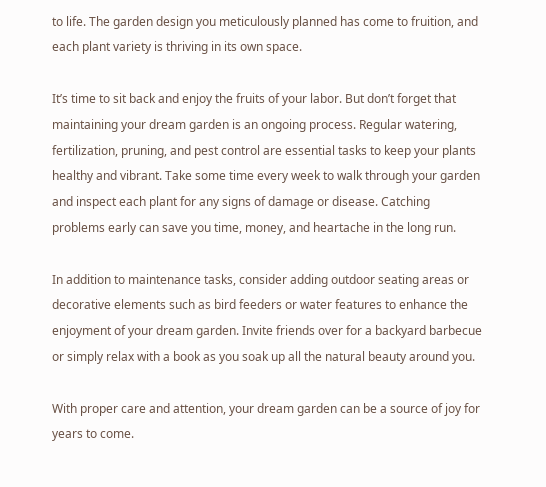to life. The garden design you meticulously planned has come to fruition, and each plant variety is thriving in its own space.

It’s time to sit back and enjoy the fruits of your labor. But don’t forget that maintaining your dream garden is an ongoing process. Regular watering, fertilization, pruning, and pest control are essential tasks to keep your plants healthy and vibrant. Take some time every week to walk through your garden and inspect each plant for any signs of damage or disease. Catching problems early can save you time, money, and heartache in the long run.

In addition to maintenance tasks, consider adding outdoor seating areas or decorative elements such as bird feeders or water features to enhance the enjoyment of your dream garden. Invite friends over for a backyard barbecue or simply relax with a book as you soak up all the natural beauty around you.

With proper care and attention, your dream garden can be a source of joy for years to come.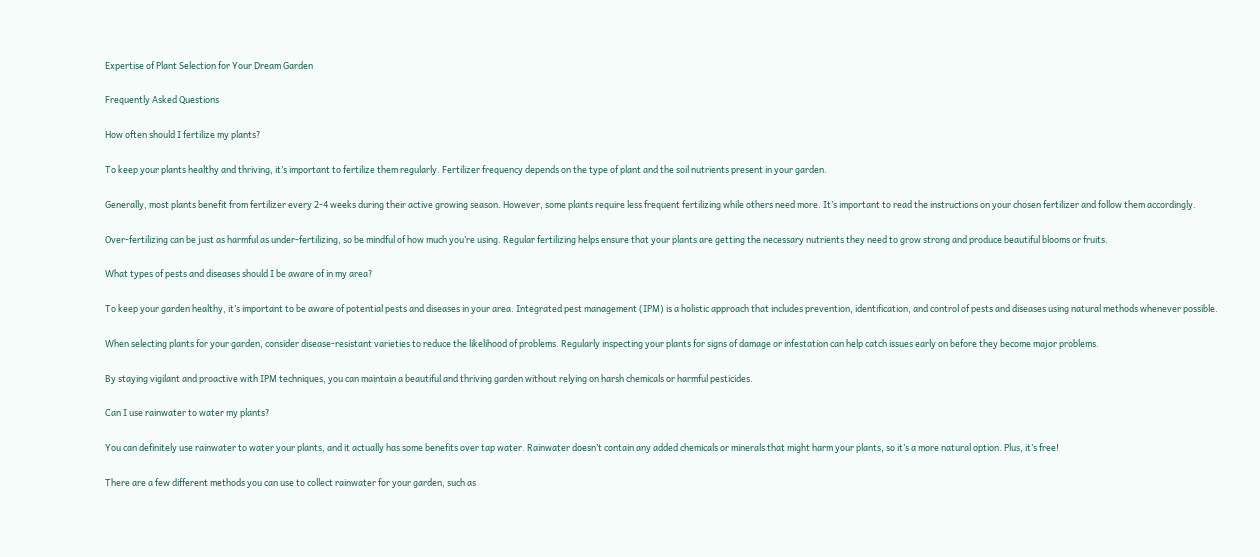Expertise of Plant Selection for Your Dream Garden

Frequently Asked Questions

How often should I fertilize my plants?

To keep your plants healthy and thriving, it’s important to fertilize them regularly. Fertilizer frequency depends on the type of plant and the soil nutrients present in your garden.

Generally, most plants benefit from fertilizer every 2-4 weeks during their active growing season. However, some plants require less frequent fertilizing while others need more. It’s important to read the instructions on your chosen fertilizer and follow them accordingly.

Over-fertilizing can be just as harmful as under-fertilizing, so be mindful of how much you’re using. Regular fertilizing helps ensure that your plants are getting the necessary nutrients they need to grow strong and produce beautiful blooms or fruits.

What types of pests and diseases should I be aware of in my area?

To keep your garden healthy, it’s important to be aware of potential pests and diseases in your area. Integrated pest management (IPM) is a holistic approach that includes prevention, identification, and control of pests and diseases using natural methods whenever possible.

When selecting plants for your garden, consider disease-resistant varieties to reduce the likelihood of problems. Regularly inspecting your plants for signs of damage or infestation can help catch issues early on before they become major problems.

By staying vigilant and proactive with IPM techniques, you can maintain a beautiful and thriving garden without relying on harsh chemicals or harmful pesticides.

Can I use rainwater to water my plants?

You can definitely use rainwater to water your plants, and it actually has some benefits over tap water. Rainwater doesn’t contain any added chemicals or minerals that might harm your plants, so it’s a more natural option. Plus, it’s free!

There are a few different methods you can use to collect rainwater for your garden, such as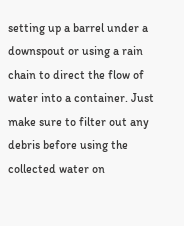setting up a barrel under a downspout or using a rain chain to direct the flow of water into a container. Just make sure to filter out any debris before using the collected water on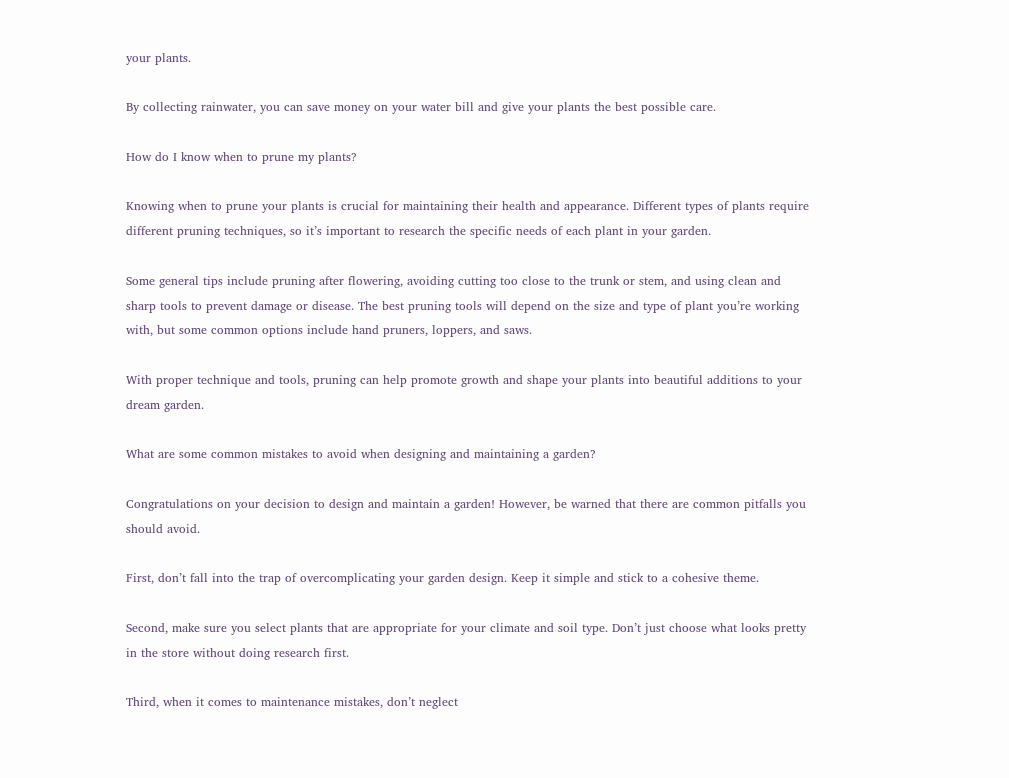your plants.

By collecting rainwater, you can save money on your water bill and give your plants the best possible care.

How do I know when to prune my plants?

Knowing when to prune your plants is crucial for maintaining their health and appearance. Different types of plants require different pruning techniques, so it’s important to research the specific needs of each plant in your garden.

Some general tips include pruning after flowering, avoiding cutting too close to the trunk or stem, and using clean and sharp tools to prevent damage or disease. The best pruning tools will depend on the size and type of plant you’re working with, but some common options include hand pruners, loppers, and saws.

With proper technique and tools, pruning can help promote growth and shape your plants into beautiful additions to your dream garden.

What are some common mistakes to avoid when designing and maintaining a garden?

Congratulations on your decision to design and maintain a garden! However, be warned that there are common pitfalls you should avoid.

First, don’t fall into the trap of overcomplicating your garden design. Keep it simple and stick to a cohesive theme.

Second, make sure you select plants that are appropriate for your climate and soil type. Don’t just choose what looks pretty in the store without doing research first.

Third, when it comes to maintenance mistakes, don’t neglect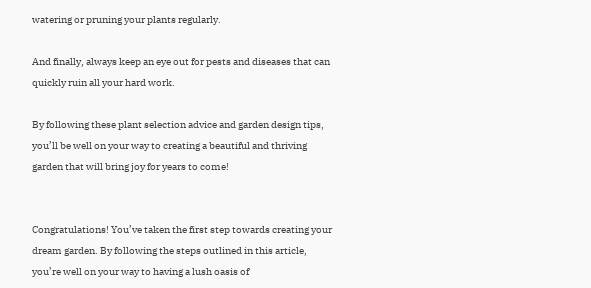watering or pruning your plants regularly.

And finally, always keep an eye out for pests and diseases that can quickly ruin all your hard work.

By following these plant selection advice and garden design tips, you’ll be well on your way to creating a beautiful and thriving garden that will bring joy for years to come!


Congratulations! You’ve taken the first step towards creating your dream garden. By following the steps outlined in this article, you’re well on your way to having a lush oasis of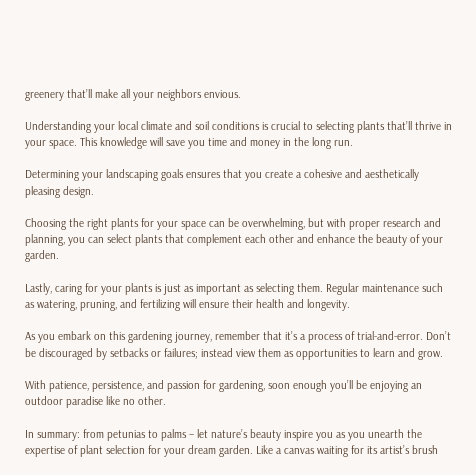greenery that’ll make all your neighbors envious.

Understanding your local climate and soil conditions is crucial to selecting plants that’ll thrive in your space. This knowledge will save you time and money in the long run.

Determining your landscaping goals ensures that you create a cohesive and aesthetically pleasing design.

Choosing the right plants for your space can be overwhelming, but with proper research and planning, you can select plants that complement each other and enhance the beauty of your garden.

Lastly, caring for your plants is just as important as selecting them. Regular maintenance such as watering, pruning, and fertilizing will ensure their health and longevity.

As you embark on this gardening journey, remember that it’s a process of trial-and-error. Don’t be discouraged by setbacks or failures; instead view them as opportunities to learn and grow.

With patience, persistence, and passion for gardening, soon enough you’ll be enjoying an outdoor paradise like no other.

In summary: from petunias to palms – let nature’s beauty inspire you as you unearth the expertise of plant selection for your dream garden. Like a canvas waiting for its artist’s brush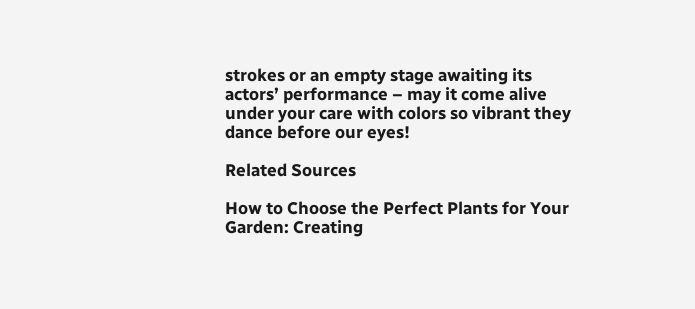strokes or an empty stage awaiting its actors’ performance – may it come alive under your care with colors so vibrant they dance before our eyes!

Related Sources

How to Choose the Perfect Plants for Your Garden: Creating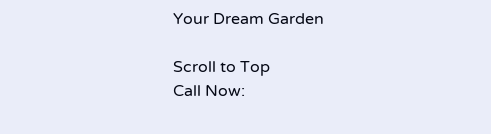Your Dream Garden

Scroll to Top
Call Now: